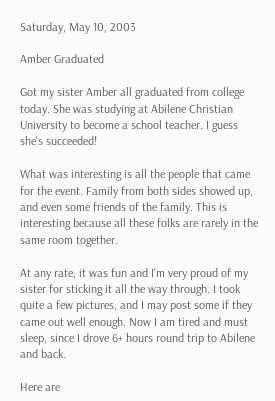Saturday, May 10, 2003

Amber Graduated

Got my sister Amber all graduated from college today. She was studying at Abilene Christian University to become a school teacher. I guess she's succeeded!

What was interesting is all the people that came for the event. Family from both sides showed up, and even some friends of the family. This is interesting because all these folks are rarely in the same room together.

At any rate, it was fun and I'm very proud of my sister for sticking it all the way through. I took quite a few pictures, and I may post some if they came out well enough. Now I am tired and must sleep, since I drove 6+ hours round trip to Abilene and back.

Here are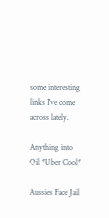some interesting links I've come across lately.

Anything into Oil *Uber Cool*

Aussies Face Jail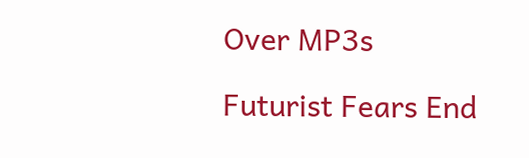Over MP3s

Futurist Fears End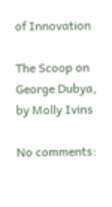of Innovation

The Scoop on George Dubya, by Molly Ivins

No comments: